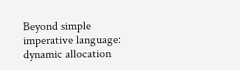Beyond simple imperative language: dynamic allocation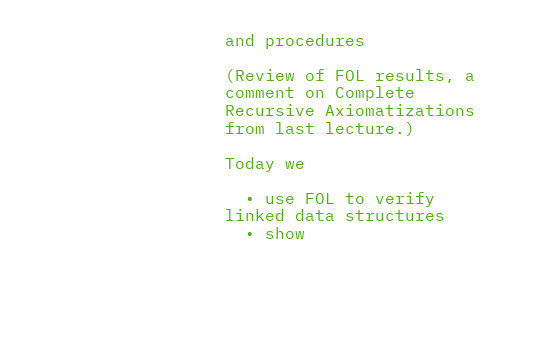and procedures

(Review of FOL results, a comment on Complete Recursive Axiomatizations from last lecture.)

Today we

  • use FOL to verify linked data structures
  • show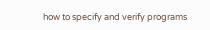how to specify and verify programs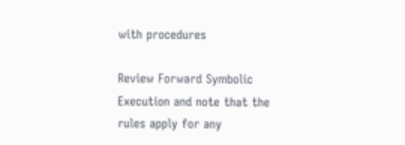with procedures

Review Forward Symbolic Execution and note that the rules apply for any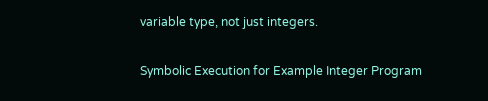variable type, not just integers.

Symbolic Execution for Example Integer Program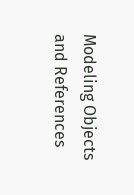Modeling Objects and References